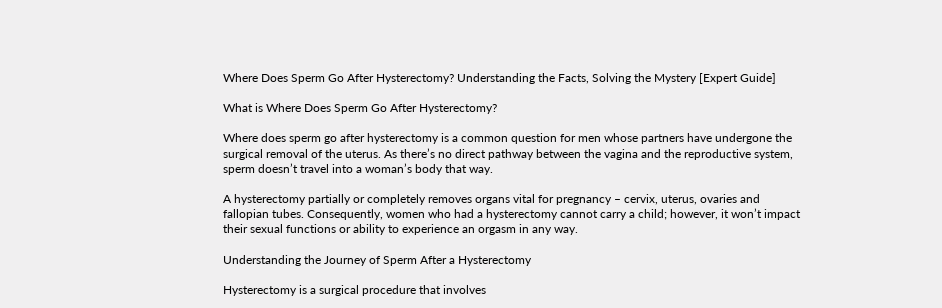Where Does Sperm Go After Hysterectomy? Understanding the Facts, Solving the Mystery [Expert Guide]

What is Where Does Sperm Go After Hysterectomy?

Where does sperm go after hysterectomy is a common question for men whose partners have undergone the surgical removal of the uterus. As there’s no direct pathway between the vagina and the reproductive system, sperm doesn’t travel into a woman’s body that way.

A hysterectomy partially or completely removes organs vital for pregnancy – cervix, uterus, ovaries and fallopian tubes. Consequently, women who had a hysterectomy cannot carry a child; however, it won’t impact their sexual functions or ability to experience an orgasm in any way.

Understanding the Journey of Sperm After a Hysterectomy

Hysterectomy is a surgical procedure that involves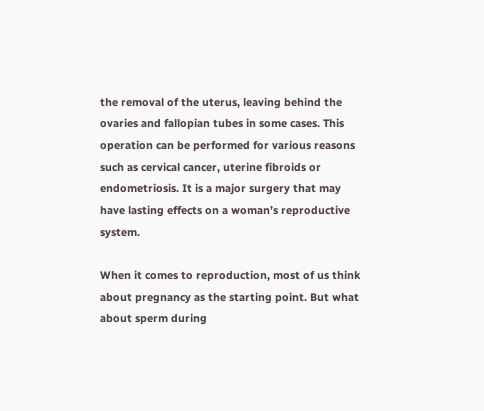the removal of the uterus, leaving behind the ovaries and fallopian tubes in some cases. This operation can be performed for various reasons such as cervical cancer, uterine fibroids or endometriosis. It is a major surgery that may have lasting effects on a woman’s reproductive system.

When it comes to reproduction, most of us think about pregnancy as the starting point. But what about sperm during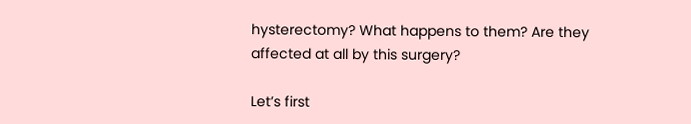hysterectomy? What happens to them? Are they affected at all by this surgery?

Let’s first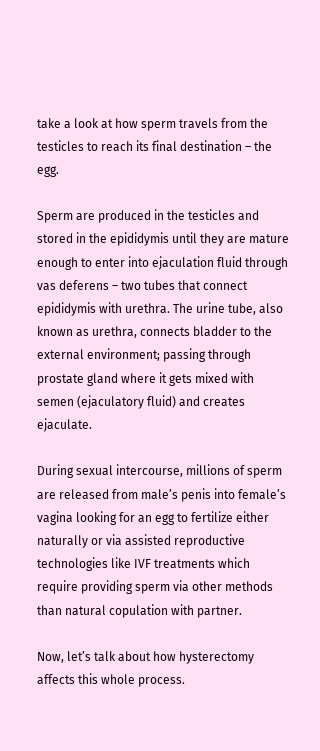take a look at how sperm travels from the testicles to reach its final destination – the egg.

Sperm are produced in the testicles and stored in the epididymis until they are mature enough to enter into ejaculation fluid through vas deferens – two tubes that connect epididymis with urethra. The urine tube, also known as urethra, connects bladder to the external environment; passing through prostate gland where it gets mixed with semen (ejaculatory fluid) and creates ejaculate.

During sexual intercourse, millions of sperm are released from male’s penis into female’s vagina looking for an egg to fertilize either naturally or via assisted reproductive technologies like IVF treatments which require providing sperm via other methods than natural copulation with partner.

Now, let’s talk about how hysterectomy affects this whole process.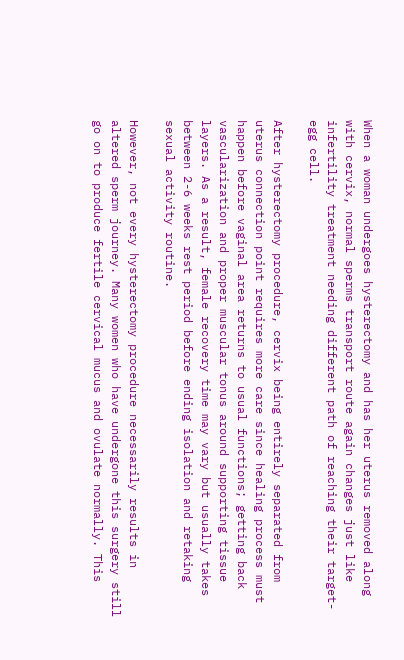When a woman undergoes hysterectomy and has her uterus removed along with cervix, normal sperms transport route again changes just like infertility treatment needing different path of reaching their target-egg cell.

After hysterectomy procedure, cervix being entirely separated from uterus connection point requires more care since healing process must happen before vaginal area returns to usual functions; getting back vascularization and proper muscular tonus around supporting tissue layers. As a result, female recovery time may vary but usually takes between 2-6 weeks rest period before ending isolation and retaking sexual activity routine.

However, not every hysterectomy procedure necessarily results in altered sperm journey. Many women who have undergone this surgery still go on to produce fertile cervical mucus and ovulate normally. This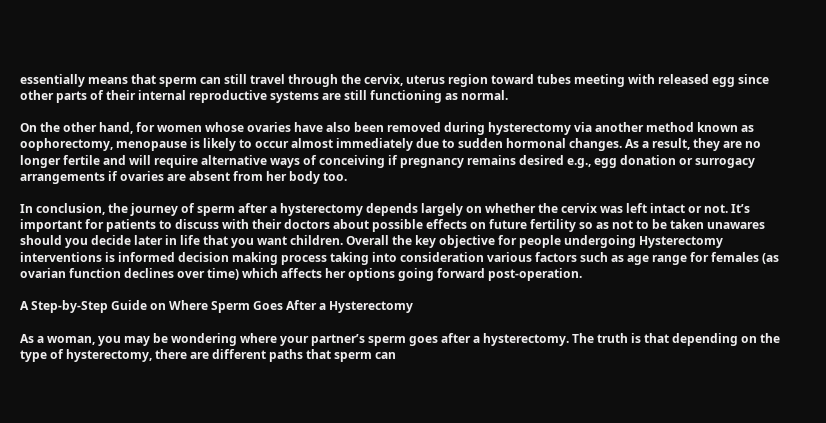essentially means that sperm can still travel through the cervix, uterus region toward tubes meeting with released egg since other parts of their internal reproductive systems are still functioning as normal.

On the other hand, for women whose ovaries have also been removed during hysterectomy via another method known as oophorectomy, menopause is likely to occur almost immediately due to sudden hormonal changes. As a result, they are no longer fertile and will require alternative ways of conceiving if pregnancy remains desired e.g., egg donation or surrogacy arrangements if ovaries are absent from her body too.

In conclusion, the journey of sperm after a hysterectomy depends largely on whether the cervix was left intact or not. It’s important for patients to discuss with their doctors about possible effects on future fertility so as not to be taken unawares should you decide later in life that you want children. Overall the key objective for people undergoing Hysterectomy interventions is informed decision making process taking into consideration various factors such as age range for females (as ovarian function declines over time) which affects her options going forward post-operation.

A Step-by-Step Guide on Where Sperm Goes After a Hysterectomy

As a woman, you may be wondering where your partner’s sperm goes after a hysterectomy. The truth is that depending on the type of hysterectomy, there are different paths that sperm can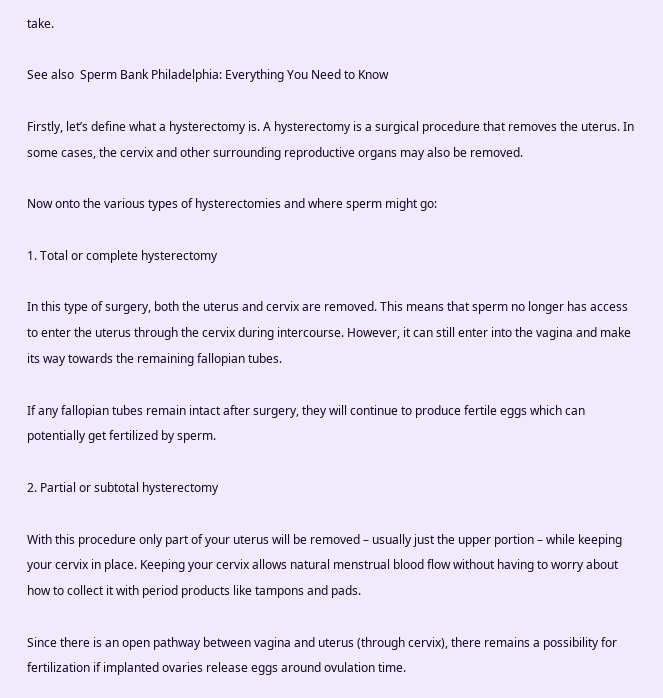take.

See also  Sperm Bank Philadelphia: Everything You Need to Know

Firstly, let’s define what a hysterectomy is. A hysterectomy is a surgical procedure that removes the uterus. In some cases, the cervix and other surrounding reproductive organs may also be removed.

Now onto the various types of hysterectomies and where sperm might go:

1. Total or complete hysterectomy

In this type of surgery, both the uterus and cervix are removed. This means that sperm no longer has access to enter the uterus through the cervix during intercourse. However, it can still enter into the vagina and make its way towards the remaining fallopian tubes.

If any fallopian tubes remain intact after surgery, they will continue to produce fertile eggs which can potentially get fertilized by sperm.

2. Partial or subtotal hysterectomy

With this procedure only part of your uterus will be removed – usually just the upper portion – while keeping your cervix in place. Keeping your cervix allows natural menstrual blood flow without having to worry about how to collect it with period products like tampons and pads.

Since there is an open pathway between vagina and uterus (through cervix), there remains a possibility for fertilization if implanted ovaries release eggs around ovulation time.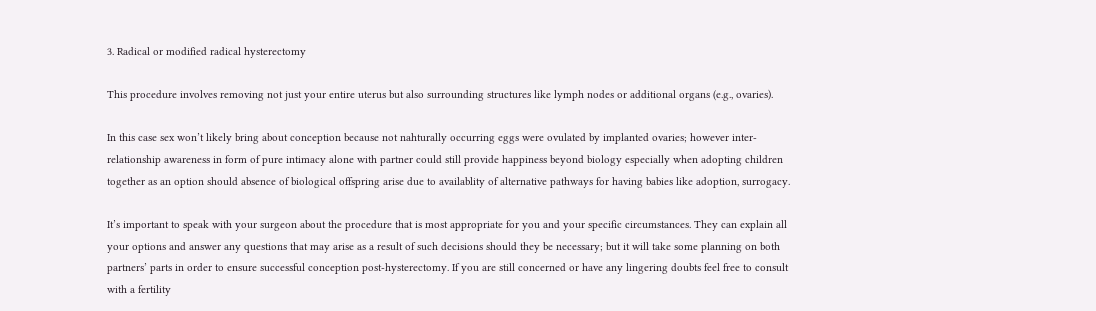3. Radical or modified radical hysterectomy

This procedure involves removing not just your entire uterus but also surrounding structures like lymph nodes or additional organs (e.g., ovaries).

In this case sex won’t likely bring about conception because not nahturally occurring eggs were ovulated by implanted ovaries; however inter-relationship awareness in form of pure intimacy alone with partner could still provide happiness beyond biology especially when adopting children together as an option should absence of biological offspring arise due to availablity of alternative pathways for having babies like adoption, surrogacy.

It’s important to speak with your surgeon about the procedure that is most appropriate for you and your specific circumstances. They can explain all your options and answer any questions that may arise as a result of such decisions should they be necessary; but it will take some planning on both partners’ parts in order to ensure successful conception post-hysterectomy. If you are still concerned or have any lingering doubts feel free to consult with a fertility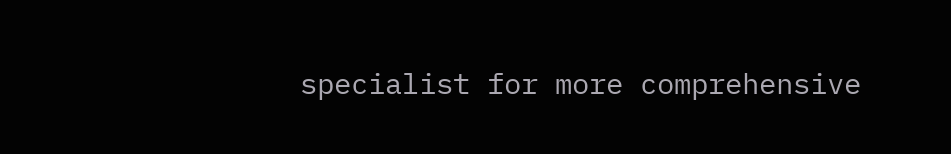specialist for more comprehensive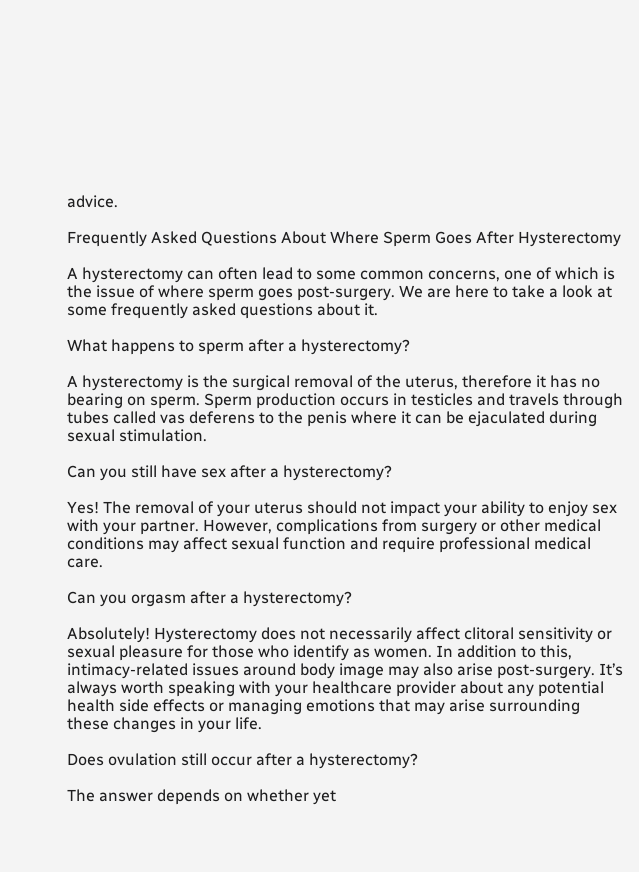advice.

Frequently Asked Questions About Where Sperm Goes After Hysterectomy

A hysterectomy can often lead to some common concerns, one of which is the issue of where sperm goes post-surgery. We are here to take a look at some frequently asked questions about it.

What happens to sperm after a hysterectomy?

A hysterectomy is the surgical removal of the uterus, therefore it has no bearing on sperm. Sperm production occurs in testicles and travels through tubes called vas deferens to the penis where it can be ejaculated during sexual stimulation.

Can you still have sex after a hysterectomy?

Yes! The removal of your uterus should not impact your ability to enjoy sex with your partner. However, complications from surgery or other medical conditions may affect sexual function and require professional medical care.

Can you orgasm after a hysterectomy?

Absolutely! Hysterectomy does not necessarily affect clitoral sensitivity or sexual pleasure for those who identify as women. In addition to this, intimacy-related issues around body image may also arise post-surgery. It’s always worth speaking with your healthcare provider about any potential health side effects or managing emotions that may arise surrounding these changes in your life.

Does ovulation still occur after a hysterectomy?

The answer depends on whether yet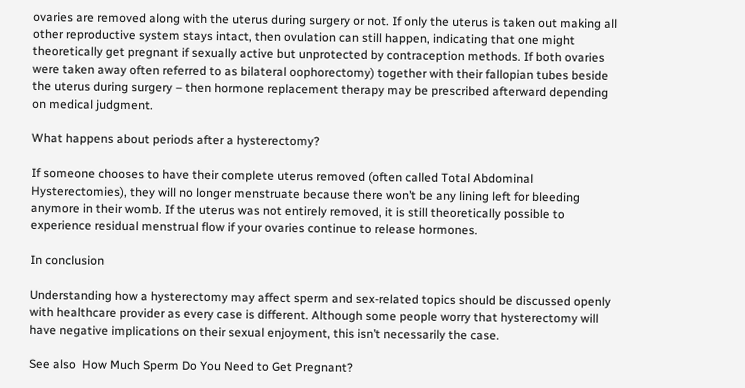ovaries are removed along with the uterus during surgery or not. If only the uterus is taken out making all other reproductive system stays intact, then ovulation can still happen, indicating that one might theoretically get pregnant if sexually active but unprotected by contraception methods. If both ovaries were taken away often referred to as bilateral oophorectomy) together with their fallopian tubes beside the uterus during surgery – then hormone replacement therapy may be prescribed afterward depending on medical judgment.

What happens about periods after a hysterectomy?

If someone chooses to have their complete uterus removed (often called Total Abdominal Hysterectomies), they will no longer menstruate because there won’t be any lining left for bleeding anymore in their womb. If the uterus was not entirely removed, it is still theoretically possible to experience residual menstrual flow if your ovaries continue to release hormones.

In conclusion

Understanding how a hysterectomy may affect sperm and sex-related topics should be discussed openly with healthcare provider as every case is different. Although some people worry that hysterectomy will have negative implications on their sexual enjoyment, this isn’t necessarily the case.

See also  How Much Sperm Do You Need to Get Pregnant?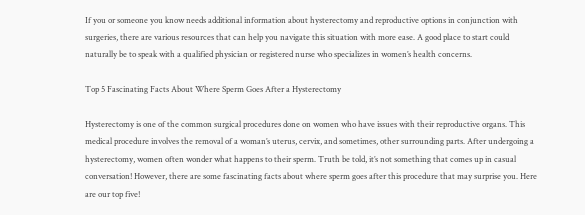If you or someone you know needs additional information about hysterectomy and reproductive options in conjunction with surgeries, there are various resources that can help you navigate this situation with more ease. A good place to start could naturally be to speak with a qualified physician or registered nurse who specializes in women’s health concerns.

Top 5 Fascinating Facts About Where Sperm Goes After a Hysterectomy

Hysterectomy is one of the common surgical procedures done on women who have issues with their reproductive organs. This medical procedure involves the removal of a woman’s uterus, cervix, and sometimes, other surrounding parts. After undergoing a hysterectomy, women often wonder what happens to their sperm. Truth be told, it’s not something that comes up in casual conversation! However, there are some fascinating facts about where sperm goes after this procedure that may surprise you. Here are our top five!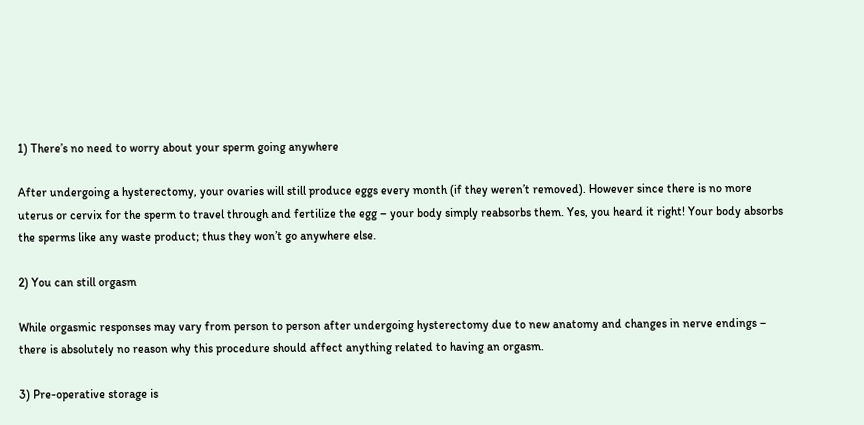1) There’s no need to worry about your sperm going anywhere

After undergoing a hysterectomy, your ovaries will still produce eggs every month (if they weren’t removed). However since there is no more uterus or cervix for the sperm to travel through and fertilize the egg – your body simply reabsorbs them. Yes, you heard it right! Your body absorbs the sperms like any waste product; thus they won’t go anywhere else.

2) You can still orgasm

While orgasmic responses may vary from person to person after undergoing hysterectomy due to new anatomy and changes in nerve endings – there is absolutely no reason why this procedure should affect anything related to having an orgasm.

3) Pre-operative storage is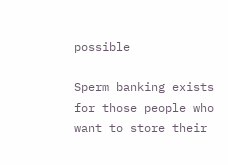possible

Sperm banking exists for those people who want to store their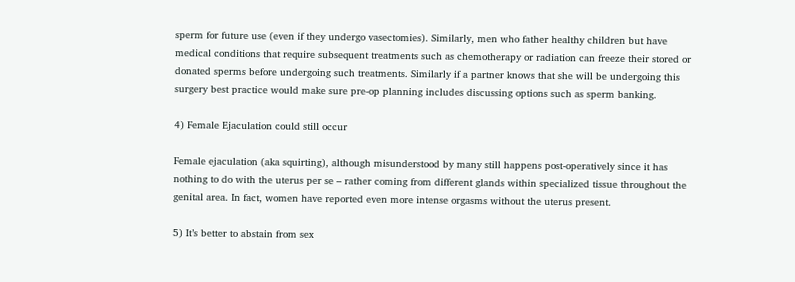sperm for future use (even if they undergo vasectomies). Similarly, men who father healthy children but have medical conditions that require subsequent treatments such as chemotherapy or radiation can freeze their stored or donated sperms before undergoing such treatments. Similarly if a partner knows that she will be undergoing this surgery best practice would make sure pre-op planning includes discussing options such as sperm banking.

4) Female Ejaculation could still occur

Female ejaculation (aka squirting), although misunderstood by many still happens post-operatively since it has nothing to do with the uterus per se – rather coming from different glands within specialized tissue throughout the genital area. In fact, women have reported even more intense orgasms without the uterus present.

5) It’s better to abstain from sex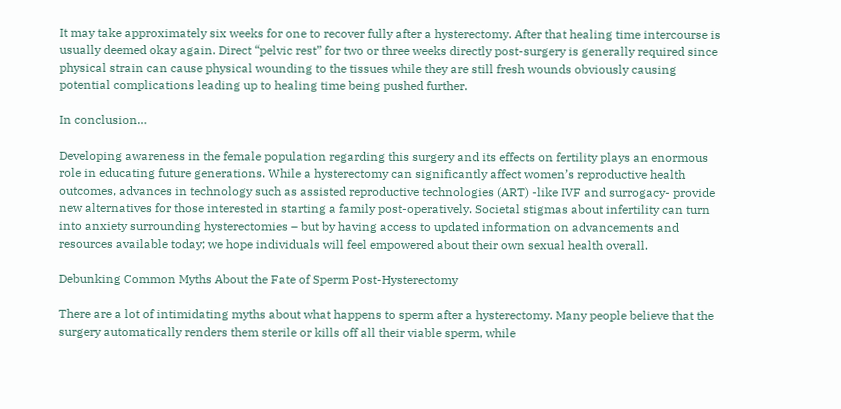It may take approximately six weeks for one to recover fully after a hysterectomy. After that healing time intercourse is usually deemed okay again. Direct “pelvic rest” for two or three weeks directly post-surgery is generally required since physical strain can cause physical wounding to the tissues while they are still fresh wounds obviously causing potential complications leading up to healing time being pushed further.

In conclusion…

Developing awareness in the female population regarding this surgery and its effects on fertility plays an enormous role in educating future generations. While a hysterectomy can significantly affect women’s reproductive health outcomes, advances in technology such as assisted reproductive technologies (ART) -like IVF and surrogacy- provide new alternatives for those interested in starting a family post-operatively. Societal stigmas about infertility can turn into anxiety surrounding hysterectomies – but by having access to updated information on advancements and resources available today; we hope individuals will feel empowered about their own sexual health overall.

Debunking Common Myths About the Fate of Sperm Post-Hysterectomy

There are a lot of intimidating myths about what happens to sperm after a hysterectomy. Many people believe that the surgery automatically renders them sterile or kills off all their viable sperm, while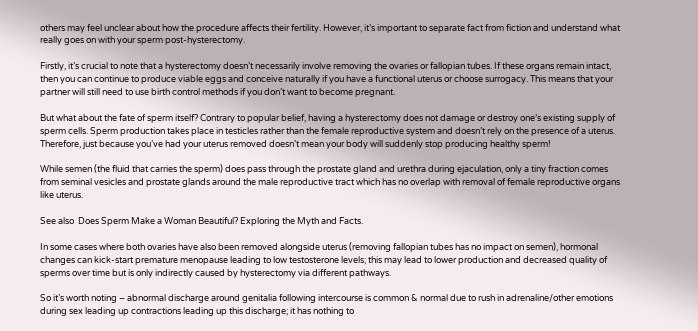others may feel unclear about how the procedure affects their fertility. However, it’s important to separate fact from fiction and understand what really goes on with your sperm post-hysterectomy.

Firstly, it’s crucial to note that a hysterectomy doesn’t necessarily involve removing the ovaries or fallopian tubes. If these organs remain intact, then you can continue to produce viable eggs and conceive naturally if you have a functional uterus or choose surrogacy. This means that your partner will still need to use birth control methods if you don’t want to become pregnant.

But what about the fate of sperm itself? Contrary to popular belief, having a hysterectomy does not damage or destroy one’s existing supply of sperm cells. Sperm production takes place in testicles rather than the female reproductive system and doesn’t rely on the presence of a uterus. Therefore, just because you’ve had your uterus removed doesn’t mean your body will suddenly stop producing healthy sperm!

While semen (the fluid that carries the sperm) does pass through the prostate gland and urethra during ejaculation, only a tiny fraction comes from seminal vesicles and prostate glands around the male reproductive tract which has no overlap with removal of female reproductive organs like uterus.

See also  Does Sperm Make a Woman Beautiful? Exploring the Myth and Facts.

In some cases where both ovaries have also been removed alongside uterus (removing fallopian tubes has no impact on semen), hormonal changes can kick-start premature menopause leading to low testosterone levels; this may lead to lower production and decreased quality of sperms over time but is only indirectly caused by hysterectomy via different pathways.

So it’s worth noting – abnormal discharge around genitalia following intercourse is common & normal due to rush in adrenaline/other emotions during sex leading up contractions leading up this discharge; it has nothing to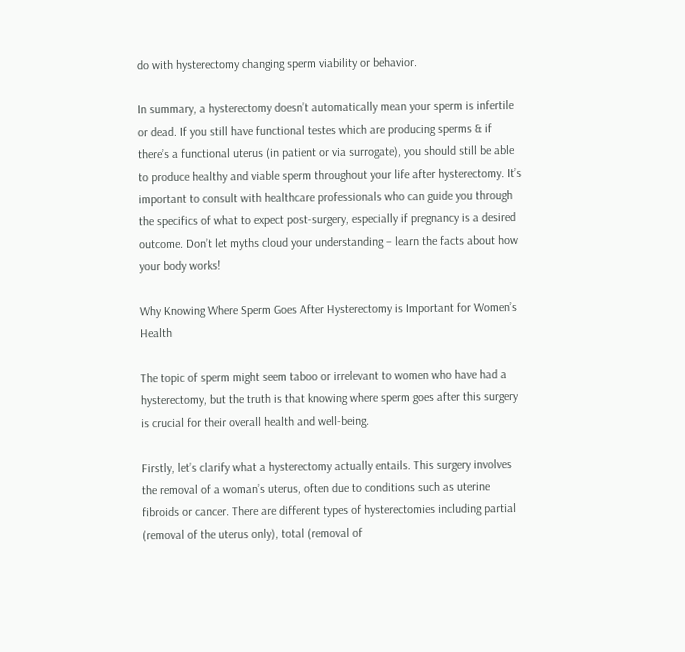do with hysterectomy changing sperm viability or behavior.

In summary, a hysterectomy doesn’t automatically mean your sperm is infertile or dead. If you still have functional testes which are producing sperms & if there’s a functional uterus (in patient or via surrogate), you should still be able to produce healthy and viable sperm throughout your life after hysterectomy. It’s important to consult with healthcare professionals who can guide you through the specifics of what to expect post-surgery, especially if pregnancy is a desired outcome. Don’t let myths cloud your understanding – learn the facts about how your body works!

Why Knowing Where Sperm Goes After Hysterectomy is Important for Women’s Health

The topic of sperm might seem taboo or irrelevant to women who have had a hysterectomy, but the truth is that knowing where sperm goes after this surgery is crucial for their overall health and well-being.

Firstly, let’s clarify what a hysterectomy actually entails. This surgery involves the removal of a woman’s uterus, often due to conditions such as uterine fibroids or cancer. There are different types of hysterectomies including partial (removal of the uterus only), total (removal of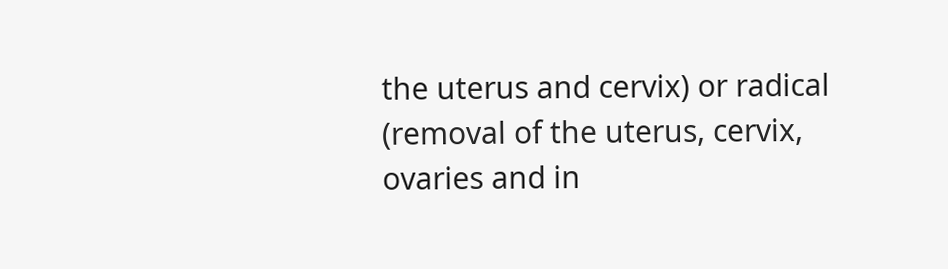the uterus and cervix) or radical (removal of the uterus, cervix, ovaries and in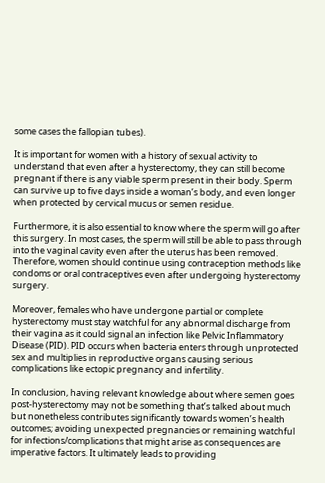some cases the fallopian tubes).

It is important for women with a history of sexual activity to understand that even after a hysterectomy, they can still become pregnant if there is any viable sperm present in their body. Sperm can survive up to five days inside a woman’s body, and even longer when protected by cervical mucus or semen residue.

Furthermore, it is also essential to know where the sperm will go after this surgery. In most cases, the sperm will still be able to pass through into the vaginal cavity even after the uterus has been removed. Therefore, women should continue using contraception methods like condoms or oral contraceptives even after undergoing hysterectomy surgery.

Moreover, females who have undergone partial or complete hysterectomy must stay watchful for any abnormal discharge from their vagina as it could signal an infection like Pelvic Inflammatory Disease (PID). PID occurs when bacteria enters through unprotected sex and multiplies in reproductive organs causing serious complications like ectopic pregnancy and infertility.

In conclusion, having relevant knowledge about where semen goes post-hysterectomy may not be something that’s talked about much but nonetheless contributes significantly towards women’s health outcomes; avoiding unexpected pregnancies or remaining watchful for infections/complications that might arise as consequences are imperative factors. It ultimately leads to providing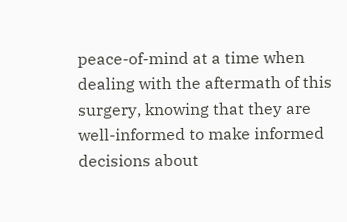peace-of-mind at a time when dealing with the aftermath of this surgery, knowing that they are well-informed to make informed decisions about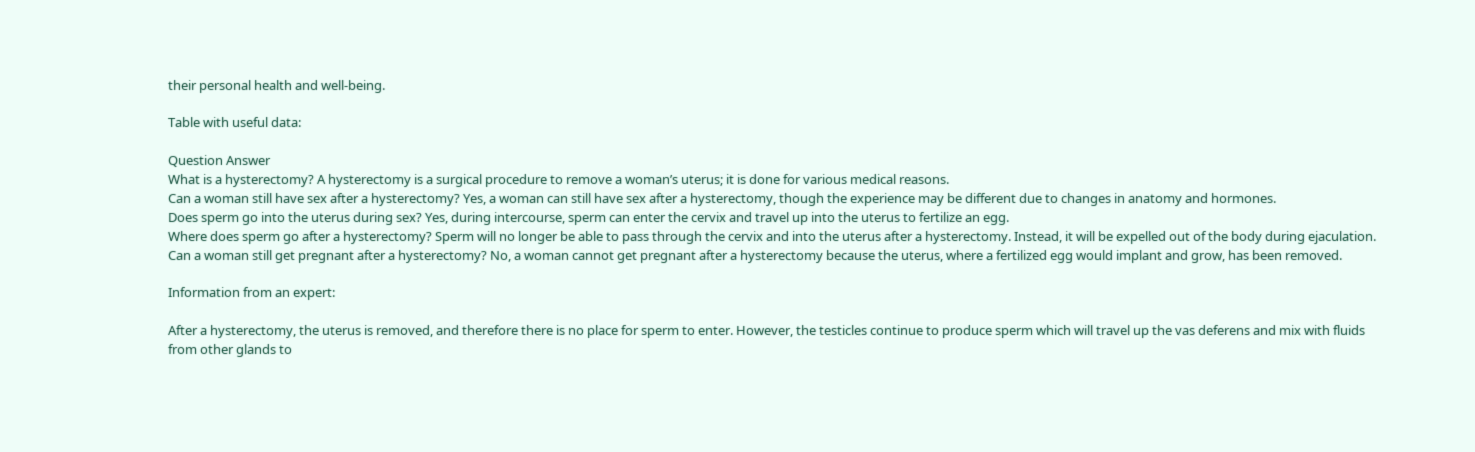their personal health and well-being.

Table with useful data:

Question Answer
What is a hysterectomy? A hysterectomy is a surgical procedure to remove a woman’s uterus; it is done for various medical reasons.
Can a woman still have sex after a hysterectomy? Yes, a woman can still have sex after a hysterectomy, though the experience may be different due to changes in anatomy and hormones.
Does sperm go into the uterus during sex? Yes, during intercourse, sperm can enter the cervix and travel up into the uterus to fertilize an egg.
Where does sperm go after a hysterectomy? Sperm will no longer be able to pass through the cervix and into the uterus after a hysterectomy. Instead, it will be expelled out of the body during ejaculation.
Can a woman still get pregnant after a hysterectomy? No, a woman cannot get pregnant after a hysterectomy because the uterus, where a fertilized egg would implant and grow, has been removed.

Information from an expert:

After a hysterectomy, the uterus is removed, and therefore there is no place for sperm to enter. However, the testicles continue to produce sperm which will travel up the vas deferens and mix with fluids from other glands to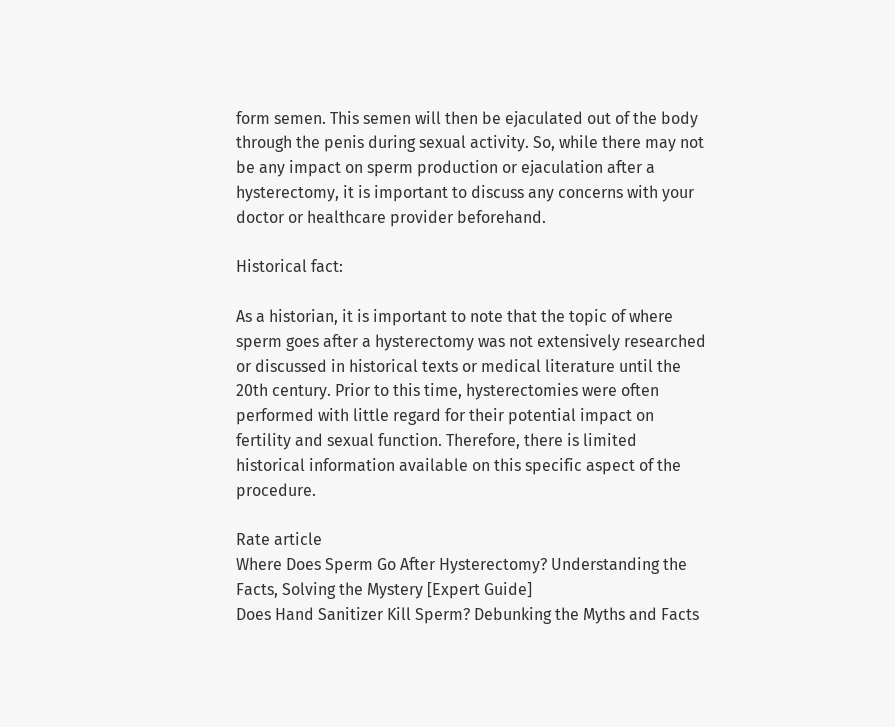form semen. This semen will then be ejaculated out of the body through the penis during sexual activity. So, while there may not be any impact on sperm production or ejaculation after a hysterectomy, it is important to discuss any concerns with your doctor or healthcare provider beforehand.

Historical fact:

As a historian, it is important to note that the topic of where sperm goes after a hysterectomy was not extensively researched or discussed in historical texts or medical literature until the 20th century. Prior to this time, hysterectomies were often performed with little regard for their potential impact on fertility and sexual function. Therefore, there is limited historical information available on this specific aspect of the procedure.

Rate article
Where Does Sperm Go After Hysterectomy? Understanding the Facts, Solving the Mystery [Expert Guide]
Does Hand Sanitizer Kill Sperm? Debunking the Myths and Facts